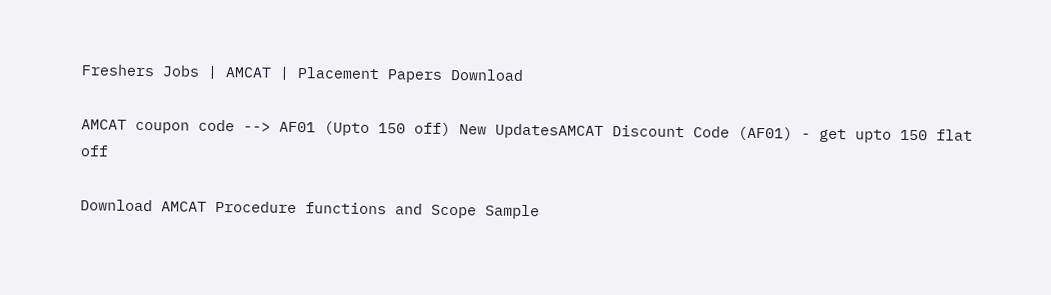Freshers Jobs | AMCAT | Placement Papers Download

AMCAT coupon code --> AF01 (Upto 150 off) New UpdatesAMCAT Discount Code (AF01) - get upto 150 flat off

Download AMCAT Procedure functions and Scope Sample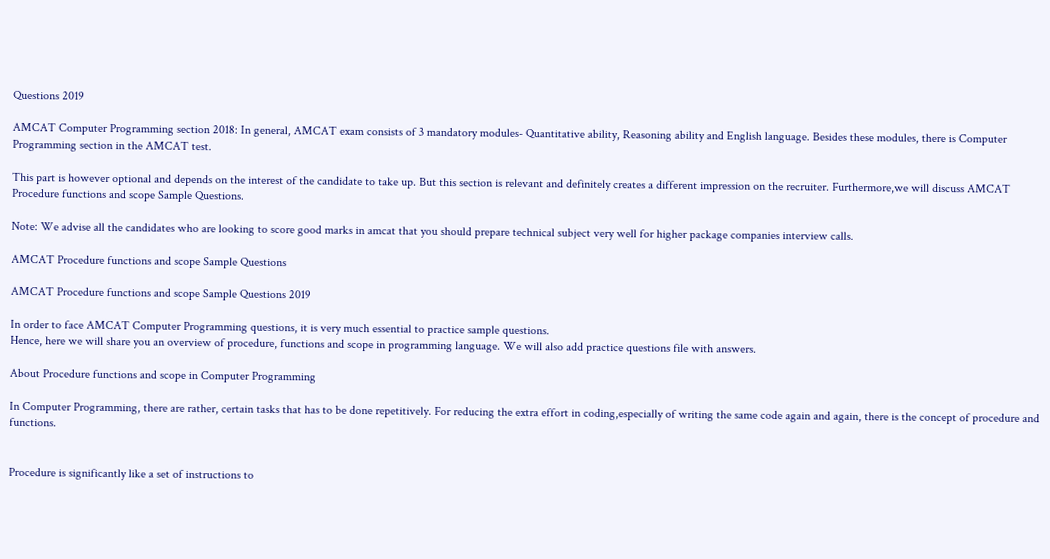Questions 2019

AMCAT Computer Programming section 2018: In general, AMCAT exam consists of 3 mandatory modules- Quantitative ability, Reasoning ability and English language. Besides these modules, there is Computer Programming section in the AMCAT test.

This part is however optional and depends on the interest of the candidate to take up. But this section is relevant and definitely creates a different impression on the recruiter. Furthermore,we will discuss AMCAT Procedure functions and scope Sample Questions.

Note: We advise all the candidates who are looking to score good marks in amcat that you should prepare technical subject very well for higher package companies interview calls.

AMCAT Procedure functions and scope Sample Questions

AMCAT Procedure functions and scope Sample Questions 2019

In order to face AMCAT Computer Programming questions, it is very much essential to practice sample questions.
Hence, here we will share you an overview of procedure, functions and scope in programming language. We will also add practice questions file with answers.

About Procedure functions and scope in Computer Programming

In Computer Programming, there are rather, certain tasks that has to be done repetitively. For reducing the extra effort in coding,especially of writing the same code again and again, there is the concept of procedure and functions.


Procedure is significantly like a set of instructions to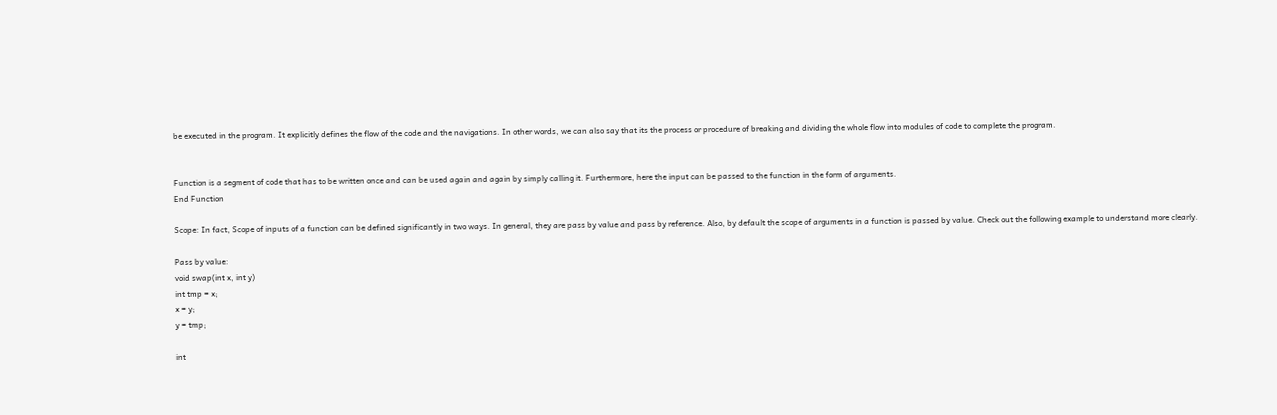be executed in the program. It explicitly defines the flow of the code and the navigations. In other words, we can also say that its the process or procedure of breaking and dividing the whole flow into modules of code to complete the program.


Function is a segment of code that has to be written once and can be used again and again by simply calling it. Furthermore, here the input can be passed to the function in the form of arguments.
End Function

Scope: In fact, Scope of inputs of a function can be defined significantly in two ways. In general, they are pass by value and pass by reference. Also, by default the scope of arguments in a function is passed by value. Check out the following example to understand more clearly.

Pass by value:
void swap(int x, int y)
int tmp = x;
x = y;
y = tmp;

int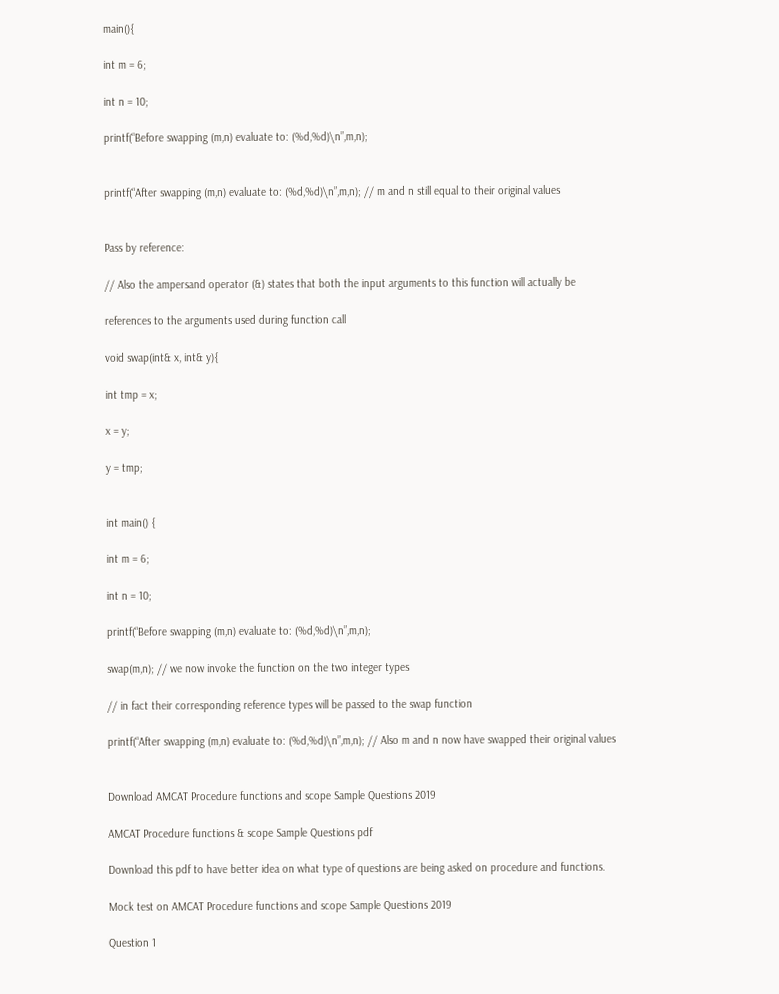main(){

int m = 6;

int n = 10;

printf(“Before swapping (m,n) evaluate to: (%d,%d)\n”,m,n);


printf(“After swapping (m,n) evaluate to: (%d,%d)\n”,m,n); // m and n still equal to their original values


Pass by reference:

// Also the ampersand operator (&) states that both the input arguments to this function will actually be

references to the arguments used during function call

void swap(int& x, int& y){

int tmp = x;

x = y;

y = tmp;


int main() {

int m = 6;

int n = 10;

printf(“Before swapping (m,n) evaluate to: (%d,%d)\n”,m,n);

swap(m,n); // we now invoke the function on the two integer types

// in fact their corresponding reference types will be passed to the swap function

printf(“After swapping (m,n) evaluate to: (%d,%d)\n”,m,n); // Also m and n now have swapped their original values


Download AMCAT Procedure functions and scope Sample Questions 2019

AMCAT Procedure functions & scope Sample Questions pdf

Download this pdf to have better idea on what type of questions are being asked on procedure and functions.

Mock test on AMCAT Procedure functions and scope Sample Questions 2019

Question 1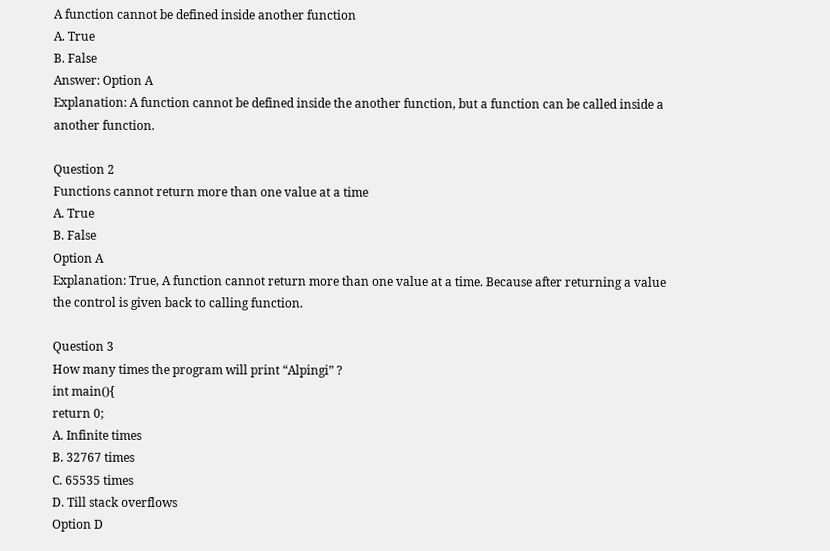A function cannot be defined inside another function
A. True
B. False
Answer: Option A
Explanation: A function cannot be defined inside the another function, but a function can be called inside a another function.

Question 2
Functions cannot return more than one value at a time
A. True
B. False
Option A
Explanation: True, A function cannot return more than one value at a time. Because after returning a value the control is given back to calling function.

Question 3
How many times the program will print “Alpingi” ?
int main(){
return 0;
A. Infinite times
B. 32767 times
C. 65535 times
D. Till stack overflows
Option D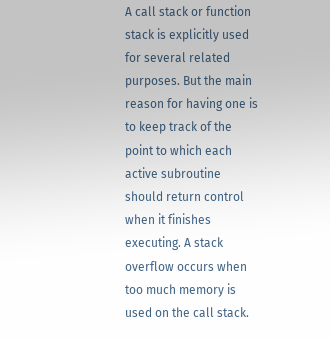A call stack or function stack is explicitly used for several related purposes. But the main reason for having one is to keep track of the point to which each active subroutine should return control when it finishes executing. A stack overflow occurs when too much memory is used on the call stack.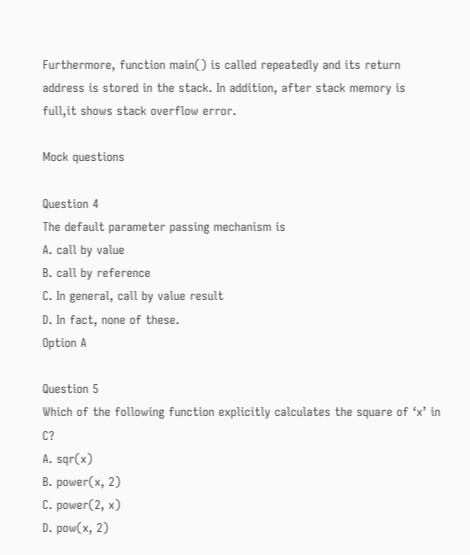Furthermore, function main() is called repeatedly and its return address is stored in the stack. In addition, after stack memory is full,it shows stack overflow error.

Mock questions

Question 4
The default parameter passing mechanism is
A. call by value
B. call by reference
C. In general, call by value result
D. In fact, none of these.
Option A

Question 5
Which of the following function explicitly calculates the square of ‘x’ in C?
A. sqr(x)
B. power(x, 2)
C. power(2, x)
D. pow(x, 2)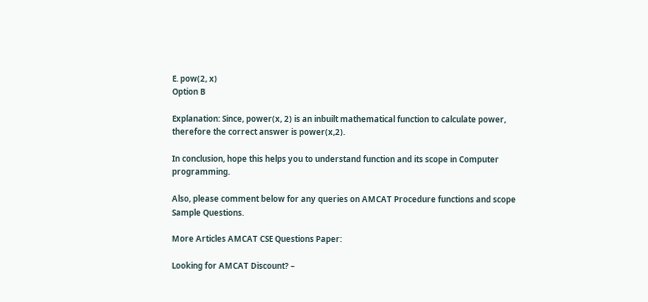E. pow(2, x)
Option B

Explanation: Since, power(x, 2) is an inbuilt mathematical function to calculate power, therefore the correct answer is power(x,2).

In conclusion, hope this helps you to understand function and its scope in Computer programming.

Also, please comment below for any queries on AMCAT Procedure functions and scope Sample Questions.

More Articles AMCAT CSE Questions Paper:

Looking for AMCAT Discount? –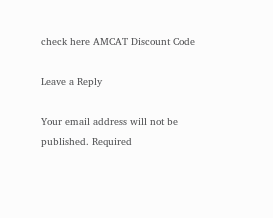check here AMCAT Discount Code

Leave a Reply

Your email address will not be published. Required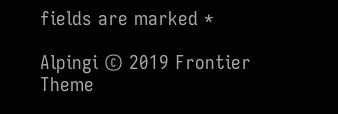fields are marked *

Alpingi © 2019 Frontier Theme